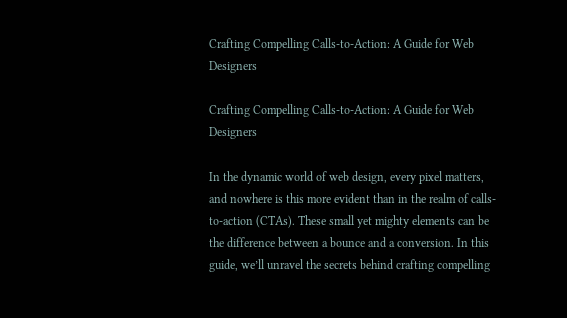Crafting Compelling Calls-to-Action: A Guide for Web Designers

Crafting Compelling Calls-to-Action: A Guide for Web Designers

In the dynamic world of web design, every pixel matters, and nowhere is this more evident than in the realm of calls-to-action (CTAs). These small yet mighty elements can be the difference between a bounce and a conversion. In this guide, we’ll unravel the secrets behind crafting compelling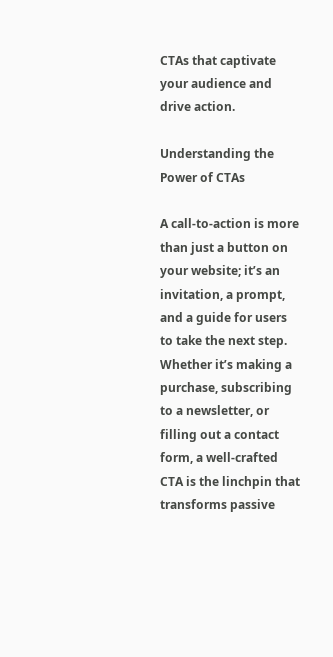CTAs that captivate your audience and drive action.

Understanding the Power of CTAs

A call-to-action is more than just a button on your website; it’s an invitation, a prompt, and a guide for users to take the next step. Whether it’s making a purchase, subscribing to a newsletter, or filling out a contact form, a well-crafted CTA is the linchpin that transforms passive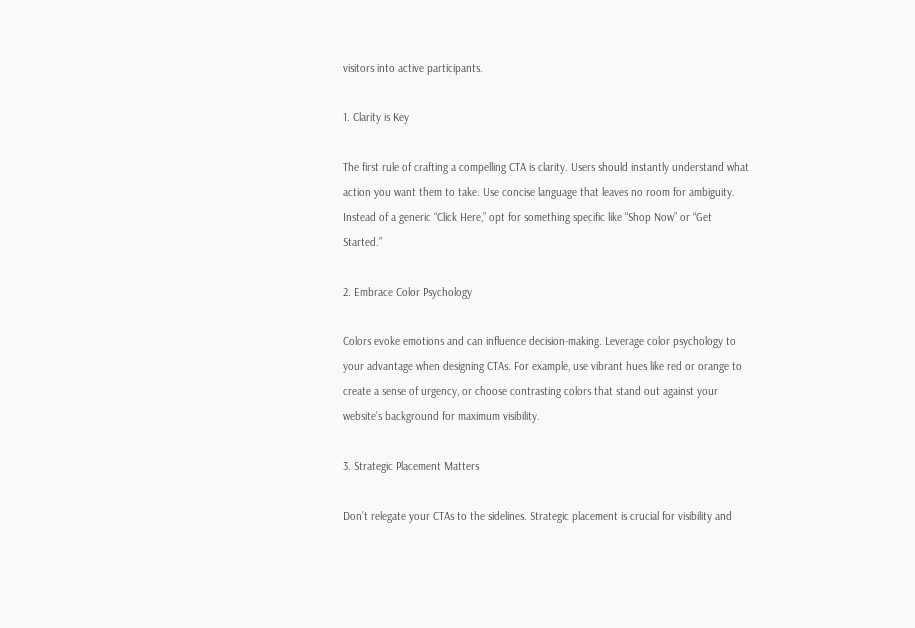visitors into active participants.

1. Clarity is Key

The first rule of crafting a compelling CTA is clarity. Users should instantly understand what action you want them to take. Use concise language that leaves no room for ambiguity. Instead of a generic “Click Here,” opt for something specific like “Shop Now” or “Get Started.”

2. Embrace Color Psychology

Colors evoke emotions and can influence decision-making. Leverage color psychology to your advantage when designing CTAs. For example, use vibrant hues like red or orange to create a sense of urgency, or choose contrasting colors that stand out against your website’s background for maximum visibility.

3. Strategic Placement Matters

Don’t relegate your CTAs to the sidelines. Strategic placement is crucial for visibility and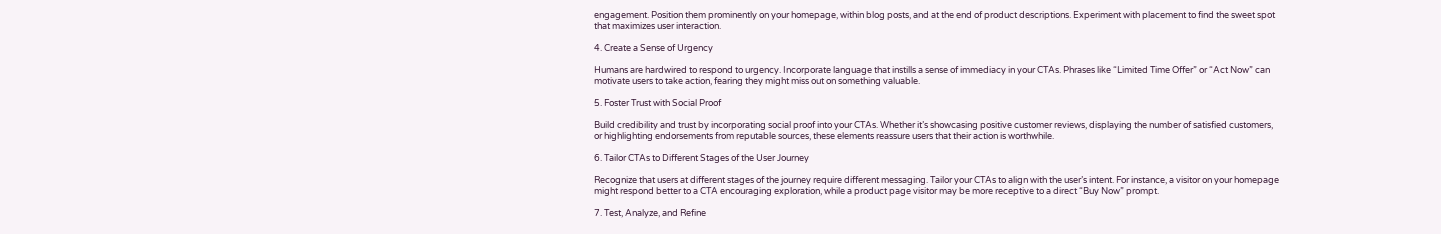engagement. Position them prominently on your homepage, within blog posts, and at the end of product descriptions. Experiment with placement to find the sweet spot that maximizes user interaction.

4. Create a Sense of Urgency

Humans are hardwired to respond to urgency. Incorporate language that instills a sense of immediacy in your CTAs. Phrases like “Limited Time Offer” or “Act Now” can motivate users to take action, fearing they might miss out on something valuable.

5. Foster Trust with Social Proof

Build credibility and trust by incorporating social proof into your CTAs. Whether it’s showcasing positive customer reviews, displaying the number of satisfied customers, or highlighting endorsements from reputable sources, these elements reassure users that their action is worthwhile.

6. Tailor CTAs to Different Stages of the User Journey

Recognize that users at different stages of the journey require different messaging. Tailor your CTAs to align with the user’s intent. For instance, a visitor on your homepage might respond better to a CTA encouraging exploration, while a product page visitor may be more receptive to a direct “Buy Now” prompt.

7. Test, Analyze, and Refine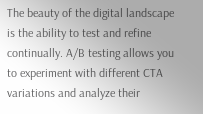The beauty of the digital landscape is the ability to test and refine continually. A/B testing allows you to experiment with different CTA variations and analyze their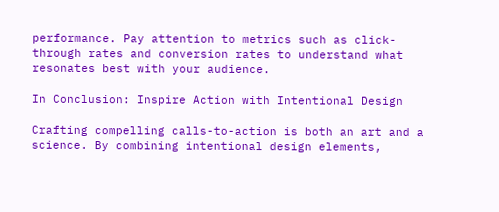performance. Pay attention to metrics such as click-through rates and conversion rates to understand what resonates best with your audience.

In Conclusion: Inspire Action with Intentional Design

Crafting compelling calls-to-action is both an art and a science. By combining intentional design elements,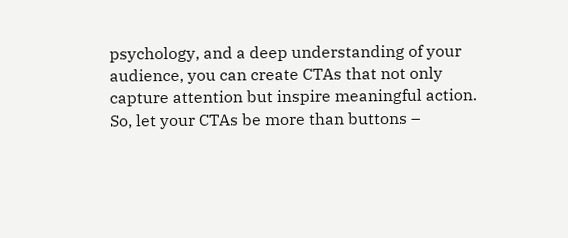psychology, and a deep understanding of your audience, you can create CTAs that not only capture attention but inspire meaningful action. So, let your CTAs be more than buttons –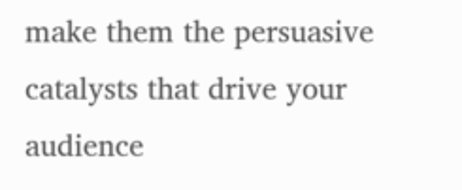make them the persuasive catalysts that drive your audience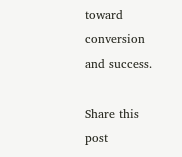toward conversion and success.

Share this post